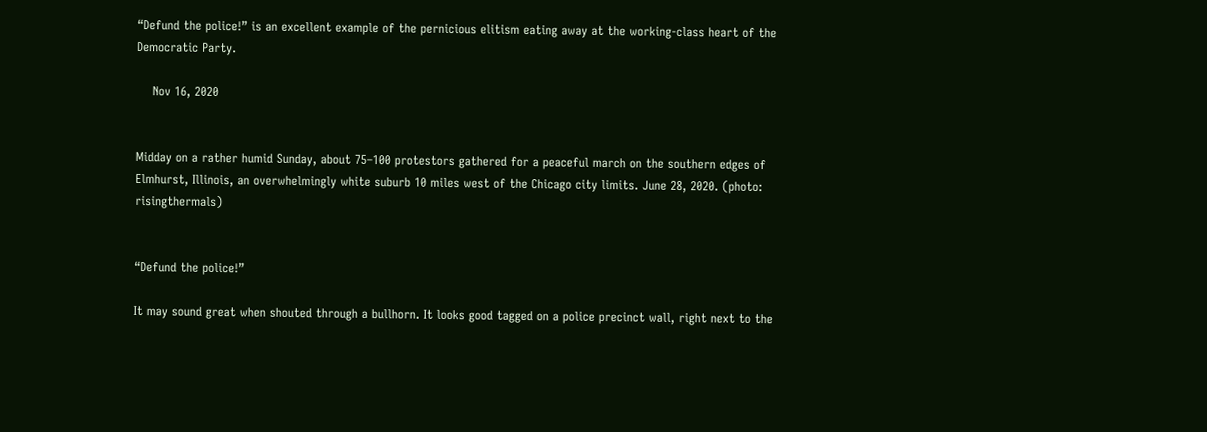“Defund the police!” is an excellent example of the pernicious elitism eating away at the working-class heart of the Democratic Party.

    Nov 16, 2020


Midday on a rather humid Sunday, about 75–100 protestors gathered for a peaceful march on the southern edges of Elmhurst, Illinois, an overwhelmingly white suburb 10 miles west of the Chicago city limits. June 28, 2020. (photo: risingthermals)


“Defund the police!”

It may sound great when shouted through a bullhorn. It looks good tagged on a police precinct wall, right next to the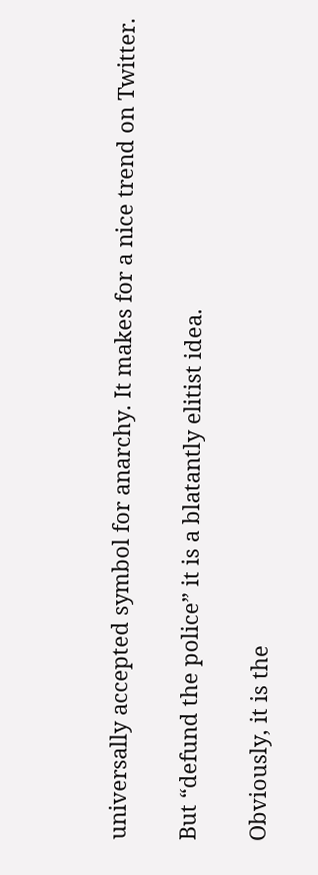universally accepted symbol for anarchy. It makes for a nice trend on Twitter.

But “defund the police” it is a blatantly elitist idea.

Obviously, it is the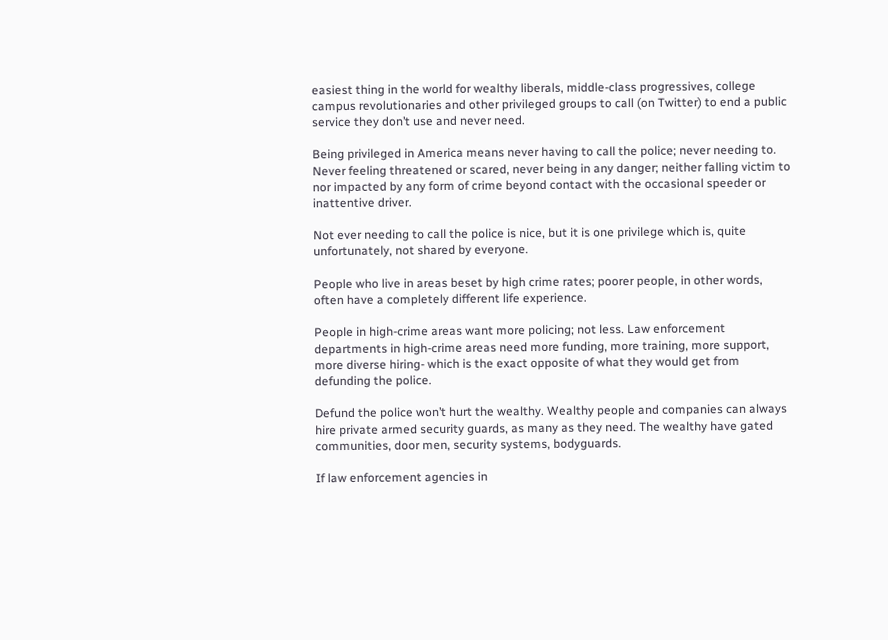easiest thing in the world for wealthy liberals, middle-class progressives, college campus revolutionaries and other privileged groups to call (on Twitter) to end a public service they don’t use and never need.

Being privileged in America means never having to call the police; never needing to. Never feeling threatened or scared, never being in any danger; neither falling victim to nor impacted by any form of crime beyond contact with the occasional speeder or inattentive driver.

Not ever needing to call the police is nice, but it is one privilege which is, quite unfortunately, not shared by everyone.

People who live in areas beset by high crime rates; poorer people, in other words, often have a completely different life experience.

People in high-crime areas want more policing; not less. Law enforcement departments in high-crime areas need more funding, more training, more support, more diverse hiring- which is the exact opposite of what they would get from defunding the police.

Defund the police won’t hurt the wealthy. Wealthy people and companies can always hire private armed security guards, as many as they need. The wealthy have gated communities, door men, security systems, bodyguards.

If law enforcement agencies in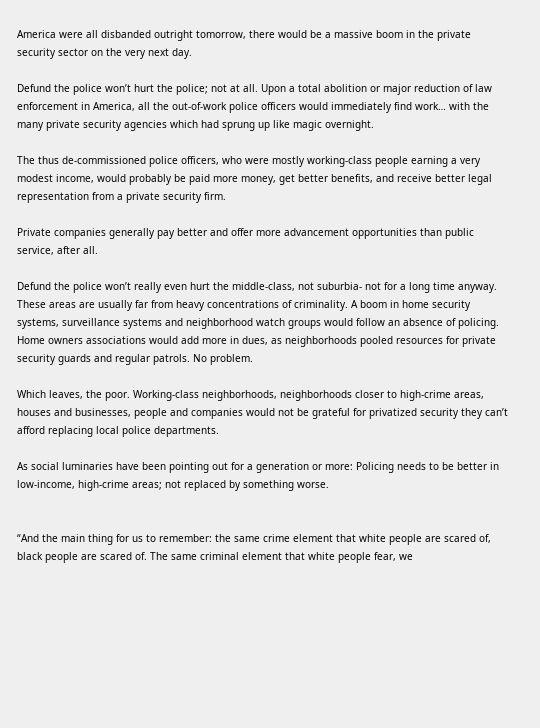America were all disbanded outright tomorrow, there would be a massive boom in the private security sector on the very next day.

Defund the police won’t hurt the police; not at all. Upon a total abolition or major reduction of law enforcement in America, all the out-of-work police officers would immediately find work… with the many private security agencies which had sprung up like magic overnight.

The thus de-commissioned police officers, who were mostly working-class people earning a very modest income, would probably be paid more money, get better benefits, and receive better legal representation from a private security firm.

Private companies generally pay better and offer more advancement opportunities than public service, after all.

Defund the police won’t really even hurt the middle-class, not suburbia- not for a long time anyway. These areas are usually far from heavy concentrations of criminality. A boom in home security systems, surveillance systems and neighborhood watch groups would follow an absence of policing. Home owners associations would add more in dues, as neighborhoods pooled resources for private security guards and regular patrols. No problem.

Which leaves, the poor. Working-class neighborhoods, neighborhoods closer to high-crime areas, houses and businesses, people and companies would not be grateful for privatized security they can’t afford replacing local police departments.

As social luminaries have been pointing out for a generation or more: Policing needs to be better in low-income, high-crime areas; not replaced by something worse.


“And the main thing for us to remember: the same crime element that white people are scared of, black people are scared of. The same criminal element that white people fear, we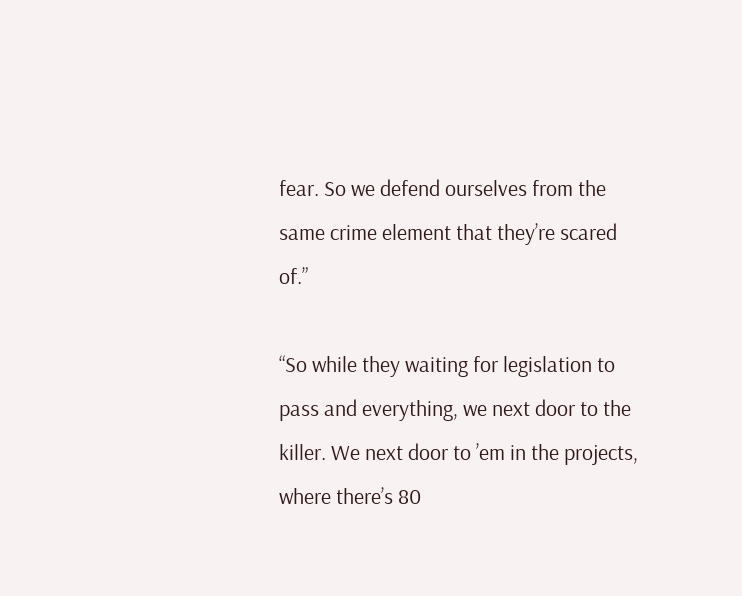fear. So we defend ourselves from the same crime element that they’re scared of.”

“So while they waiting for legislation to pass and everything, we next door to the killer. We next door to ’em in the projects, where there’s 80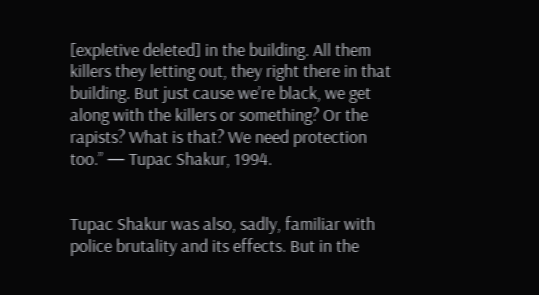[expletive deleted] in the building. All them killers they letting out, they right there in that building. But just cause we’re black, we get along with the killers or something? Or the rapists? What is that? We need protection too.” — Tupac Shakur, 1994.


Tupac Shakur was also, sadly, familiar with police brutality and its effects. But in the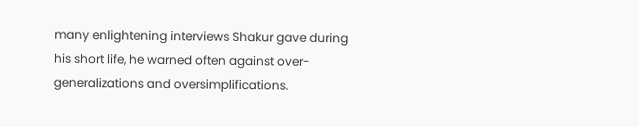many enlightening interviews Shakur gave during his short life, he warned often against over-generalizations and oversimplifications.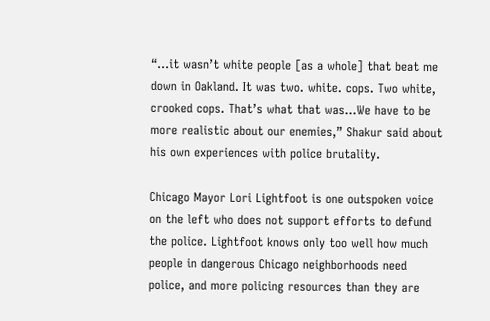“…it wasn’t white people [as a whole] that beat me down in Oakland. It was two. white. cops. Two white, crooked cops. That’s what that was…We have to be more realistic about our enemies,” Shakur said about his own experiences with police brutality.

Chicago Mayor Lori Lightfoot is one outspoken voice on the left who does not support efforts to defund the police. Lightfoot knows only too well how much people in dangerous Chicago neighborhoods need police, and more policing resources than they are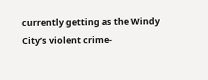currently getting as the Windy City’s violent crime-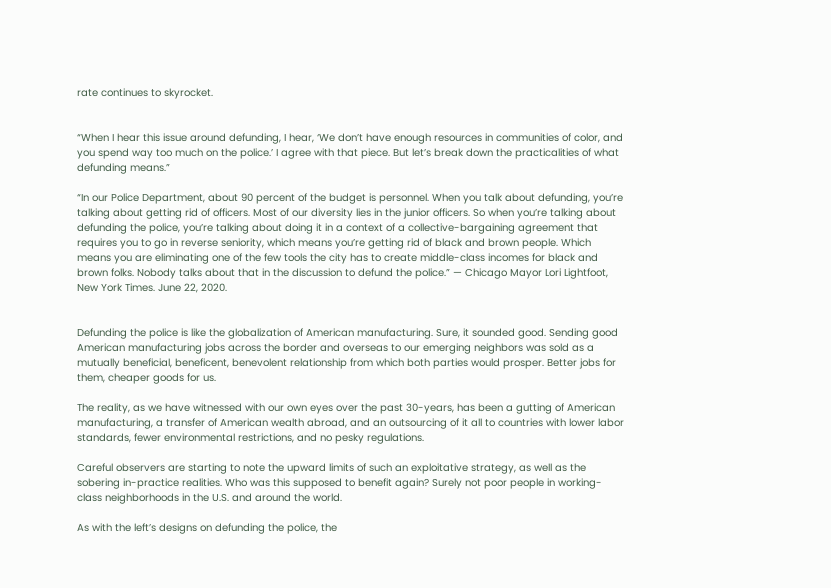rate continues to skyrocket.


“When I hear this issue around defunding, I hear, ‘We don’t have enough resources in communities of color, and you spend way too much on the police.’ I agree with that piece. But let’s break down the practicalities of what defunding means.”

“In our Police Department, about 90 percent of the budget is personnel. When you talk about defunding, you’re talking about getting rid of officers. Most of our diversity lies in the junior officers. So when you’re talking about defunding the police, you’re talking about doing it in a context of a collective-bargaining agreement that requires you to go in reverse seniority, which means you’re getting rid of black and brown people. Which means you are eliminating one of the few tools the city has to create middle-class incomes for black and brown folks. Nobody talks about that in the discussion to defund the police.” — Chicago Mayor Lori Lightfoot, New York Times. June 22, 2020.


Defunding the police is like the globalization of American manufacturing. Sure, it sounded good. Sending good American manufacturing jobs across the border and overseas to our emerging neighbors was sold as a mutually beneficial, beneficent, benevolent relationship from which both parties would prosper. Better jobs for them, cheaper goods for us.

The reality, as we have witnessed with our own eyes over the past 30-years, has been a gutting of American manufacturing, a transfer of American wealth abroad, and an outsourcing of it all to countries with lower labor standards, fewer environmental restrictions, and no pesky regulations.

Careful observers are starting to note the upward limits of such an exploitative strategy, as well as the sobering in-practice realities. Who was this supposed to benefit again? Surely not poor people in working-class neighborhoods in the U.S. and around the world.

As with the left’s designs on defunding the police, the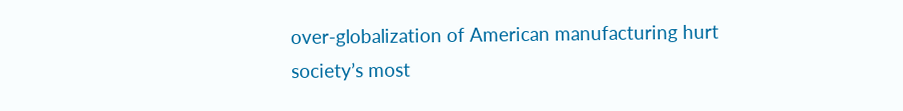over-globalization of American manufacturing hurt society’s most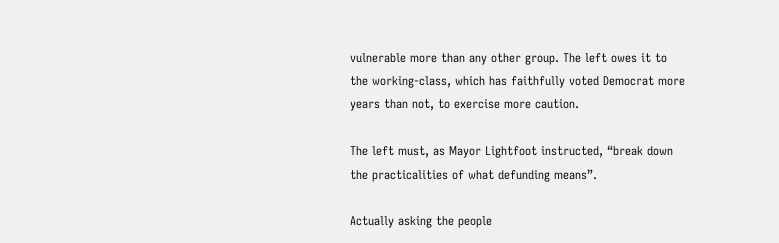vulnerable more than any other group. The left owes it to the working-class, which has faithfully voted Democrat more years than not, to exercise more caution.

The left must, as Mayor Lightfoot instructed, “break down the practicalities of what defunding means”.

Actually asking the people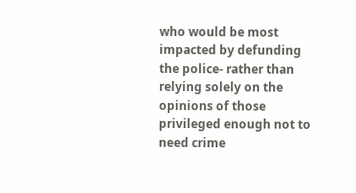who would be most impacted by defunding the police- rather than relying solely on the opinions of those privileged enough not to need crime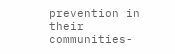prevention in their communities-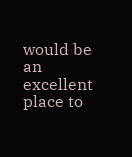would be an excellent place to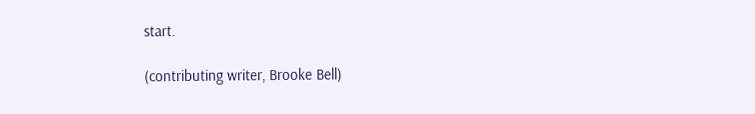start.

(contributing writer, Brooke Bell)